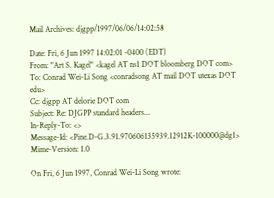Mail Archives: djgpp/1997/06/06/14:02:58

Date: Fri, 6 Jun 1997 14:02:01 -0400 (EDT)
From: "Art S. Kagel" <kagel AT ns1 DOT bloomberg DOT com>
To: Conrad Wei-Li Song <conradsong AT mail DOT utexas DOT edu>
Cc: djgpp AT delorie DOT com
Subject: Re: DJGPP standard headers...
In-Reply-To: <>
Message-Id: <Pine.D-G.3.91.970606135939.12912K-100000@dg1>
Mime-Version: 1.0

On Fri, 6 Jun 1997, Conrad Wei-Li Song wrote: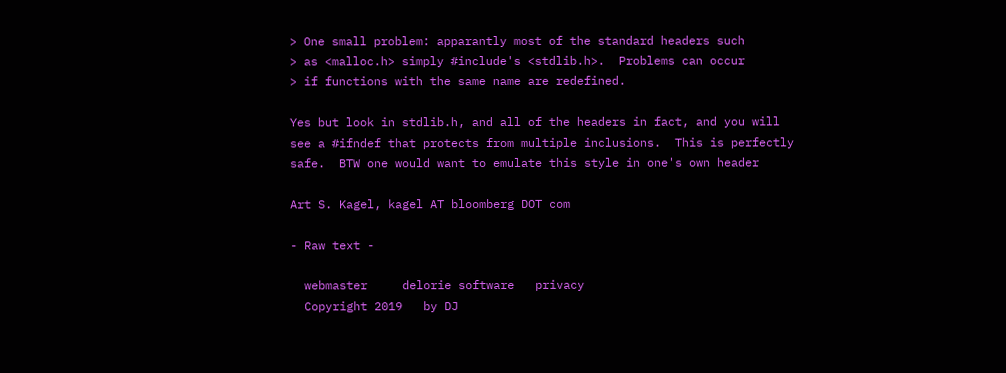> One small problem: apparantly most of the standard headers such
> as <malloc.h> simply #include's <stdlib.h>.  Problems can occur
> if functions with the same name are redefined.

Yes but look in stdlib.h, and all of the headers in fact, and you will
see a #ifndef that protects from multiple inclusions.  This is perfectly
safe.  BTW one would want to emulate this style in one's own header

Art S. Kagel, kagel AT bloomberg DOT com

- Raw text -

  webmaster     delorie software   privacy
  Copyright 2019   by DJ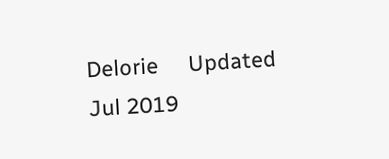Delorie     Updated Jul 2019